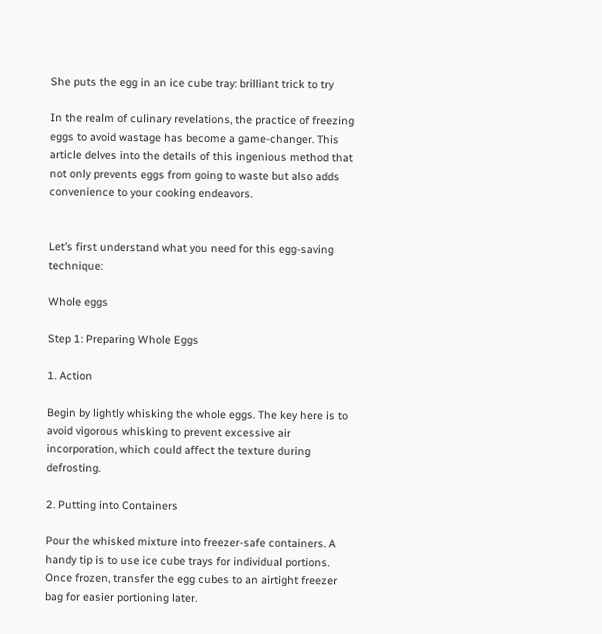She puts the egg in an ice cube tray: brilliant trick to try

In the realm of culinary revelations, the practice of freezing eggs to avoid wastage has become a game-changer. This article delves into the details of this ingenious method that not only prevents eggs from going to waste but also adds convenience to your cooking endeavors.


Let’s first understand what you need for this egg-saving technique:

Whole eggs

Step 1: Preparing Whole Eggs

1. Action

Begin by lightly whisking the whole eggs. The key here is to avoid vigorous whisking to prevent excessive air incorporation, which could affect the texture during defrosting.

2. Putting into Containers

Pour the whisked mixture into freezer-safe containers. A handy tip is to use ice cube trays for individual portions. Once frozen, transfer the egg cubes to an airtight freezer bag for easier portioning later.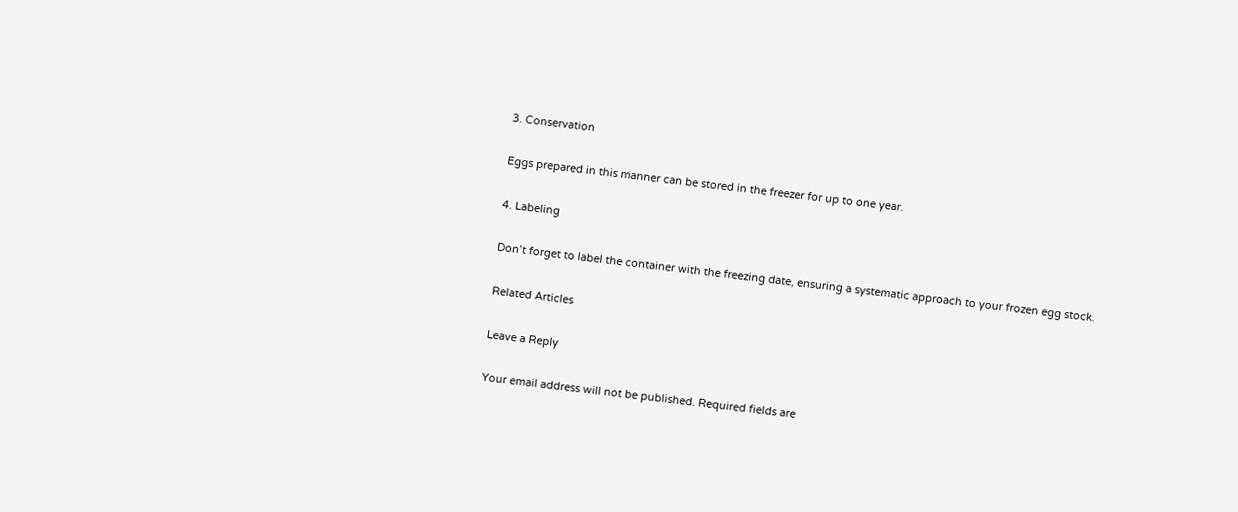3. Conservation

Eggs prepared in this manner can be stored in the freezer for up to one year.

4. Labeling

Don’t forget to label the container with the freezing date, ensuring a systematic approach to your frozen egg stock.

Related Articles

Leave a Reply

Your email address will not be published. Required fields are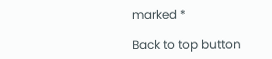marked *

Back to top button